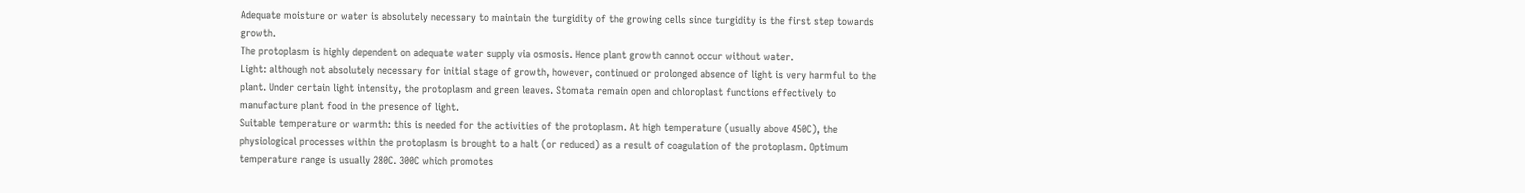Adequate moisture or water is absolutely necessary to maintain the turgidity of the growing cells since turgidity is the first step towards growth.
The protoplasm is highly dependent on adequate water supply via osmosis. Hence plant growth cannot occur without water.
Light: although not absolutely necessary for initial stage of growth, however, continued or prolonged absence of light is very harmful to the plant. Under certain light intensity, the protoplasm and green leaves. Stomata remain open and chloroplast functions effectively to manufacture plant food in the presence of light.
Suitable temperature or warmth: this is needed for the activities of the protoplasm. At high temperature (usually above 450C), the physiological processes within the protoplasm is brought to a halt (or reduced) as a result of coagulation of the protoplasm. Optimum temperature range is usually 280C. 300C which promotes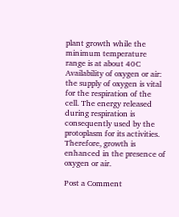plant growth while the minimum temperature range is at about 40C
Availability of oxygen or air: the supply of oxygen is vital for the respiration of the cell. The energy released during respiration is consequently used by the protoplasm for its activities. Therefore, growth is enhanced in the presence of oxygen or air.

Post a Comment